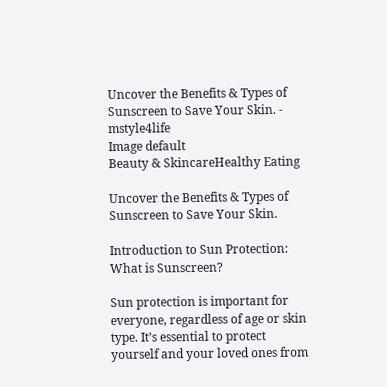Uncover the Benefits & Types of Sunscreen to Save Your Skin. - mstyle4life
Image default
Beauty & SkincareHealthy Eating

Uncover the Benefits & Types of Sunscreen to Save Your Skin.

Introduction to Sun Protection: What is Sunscreen?

Sun protection is important for everyone, regardless of age or skin type. It’s essential to protect yourself and your loved ones from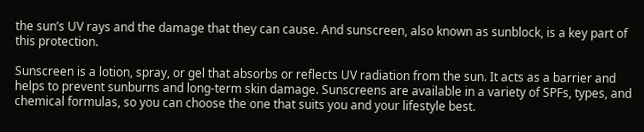the sun’s UV rays and the damage that they can cause. And sunscreen, also known as sunblock, is a key part of this protection.

Sunscreen is a lotion, spray, or gel that absorbs or reflects UV radiation from the sun. It acts as a barrier and helps to prevent sunburns and long-term skin damage. Sunscreens are available in a variety of SPFs, types, and chemical formulas, so you can choose the one that suits you and your lifestyle best.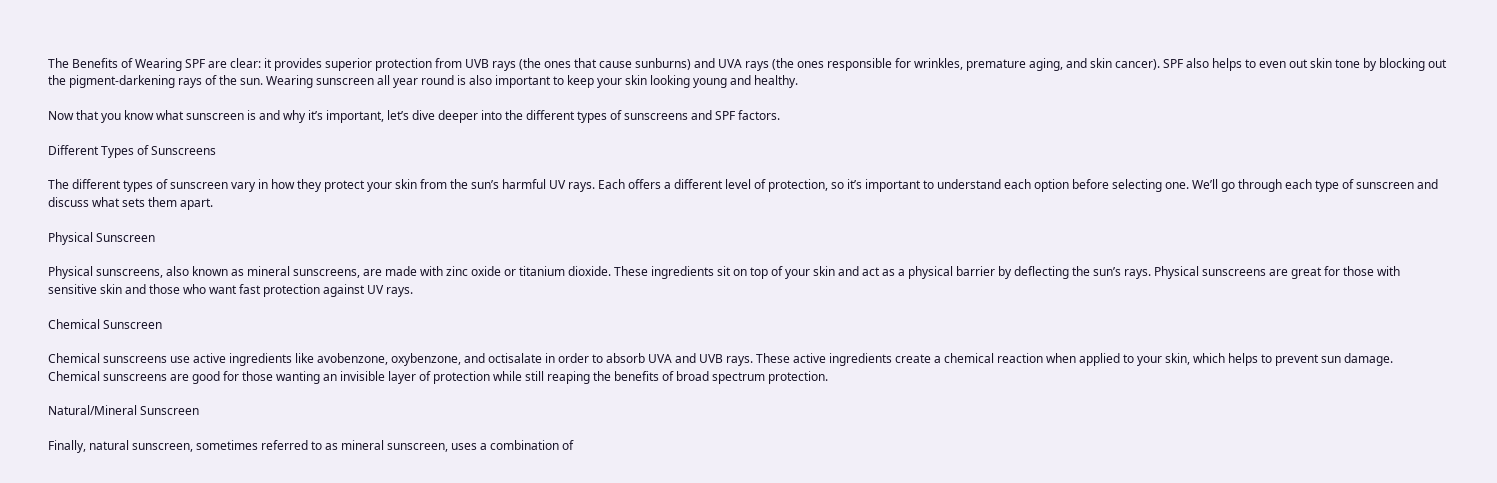The Benefits of Wearing SPF are clear: it provides superior protection from UVB rays (the ones that cause sunburns) and UVA rays (the ones responsible for wrinkles, premature aging, and skin cancer). SPF also helps to even out skin tone by blocking out the pigment-darkening rays of the sun. Wearing sunscreen all year round is also important to keep your skin looking young and healthy.

Now that you know what sunscreen is and why it’s important, let’s dive deeper into the different types of sunscreens and SPF factors.

Different Types of Sunscreens

The different types of sunscreen vary in how they protect your skin from the sun’s harmful UV rays. Each offers a different level of protection, so it’s important to understand each option before selecting one. We’ll go through each type of sunscreen and discuss what sets them apart.

Physical Sunscreen

Physical sunscreens, also known as mineral sunscreens, are made with zinc oxide or titanium dioxide. These ingredients sit on top of your skin and act as a physical barrier by deflecting the sun’s rays. Physical sunscreens are great for those with sensitive skin and those who want fast protection against UV rays.

Chemical Sunscreen

Chemical sunscreens use active ingredients like avobenzone, oxybenzone, and octisalate in order to absorb UVA and UVB rays. These active ingredients create a chemical reaction when applied to your skin, which helps to prevent sun damage. Chemical sunscreens are good for those wanting an invisible layer of protection while still reaping the benefits of broad spectrum protection.

Natural/Mineral Sunscreen

Finally, natural sunscreen, sometimes referred to as mineral sunscreen, uses a combination of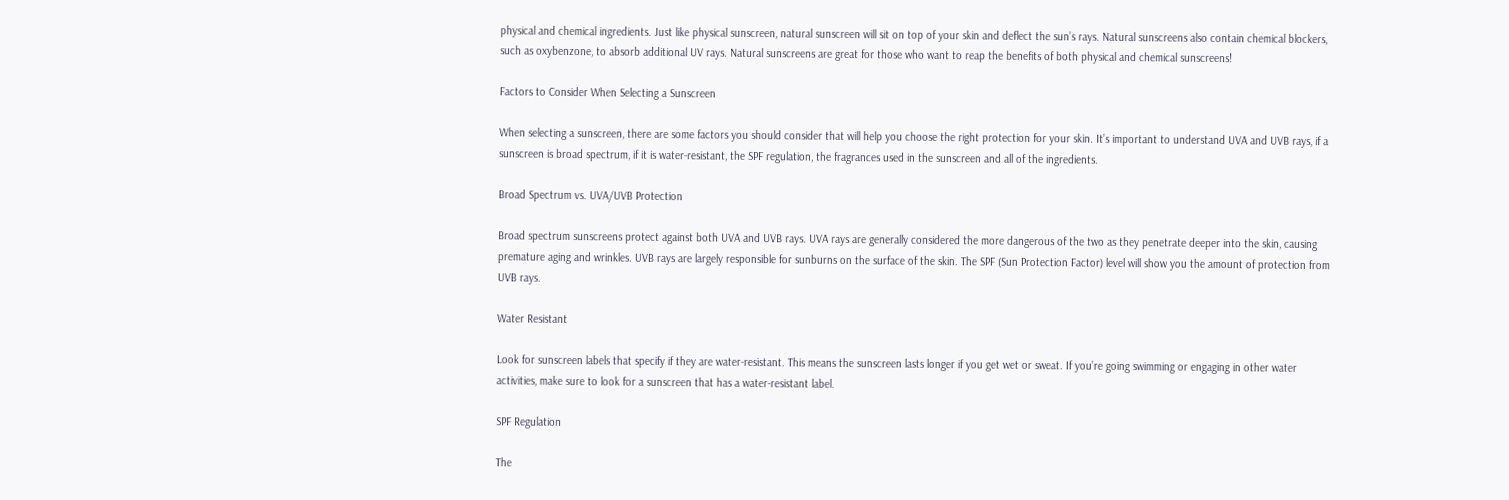physical and chemical ingredients. Just like physical sunscreen, natural sunscreen will sit on top of your skin and deflect the sun’s rays. Natural sunscreens also contain chemical blockers, such as oxybenzone, to absorb additional UV rays. Natural sunscreens are great for those who want to reap the benefits of both physical and chemical sunscreens!

Factors to Consider When Selecting a Sunscreen

When selecting a sunscreen, there are some factors you should consider that will help you choose the right protection for your skin. It’s important to understand UVA and UVB rays, if a sunscreen is broad spectrum, if it is water-resistant, the SPF regulation, the fragrances used in the sunscreen and all of the ingredients.

Broad Spectrum vs. UVA/UVB Protection

Broad spectrum sunscreens protect against both UVA and UVB rays. UVA rays are generally considered the more dangerous of the two as they penetrate deeper into the skin, causing premature aging and wrinkles. UVB rays are largely responsible for sunburns on the surface of the skin. The SPF (Sun Protection Factor) level will show you the amount of protection from UVB rays.

Water Resistant

Look for sunscreen labels that specify if they are water-resistant. This means the sunscreen lasts longer if you get wet or sweat. If you’re going swimming or engaging in other water activities, make sure to look for a sunscreen that has a water-resistant label.

SPF Regulation

The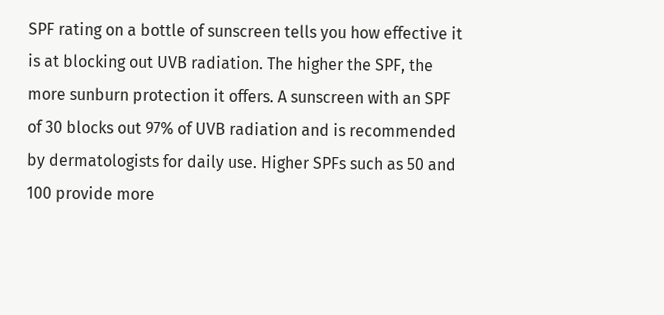SPF rating on a bottle of sunscreen tells you how effective it is at blocking out UVB radiation. The higher the SPF, the more sunburn protection it offers. A sunscreen with an SPF of 30 blocks out 97% of UVB radiation and is recommended by dermatologists for daily use. Higher SPFs such as 50 and 100 provide more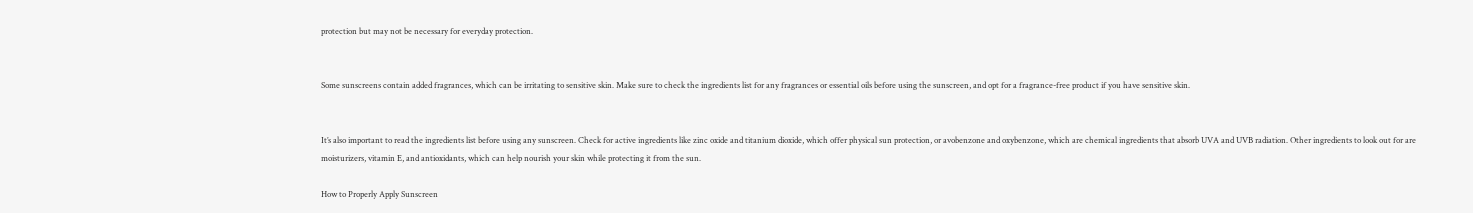protection but may not be necessary for everyday protection.


Some sunscreens contain added fragrances, which can be irritating to sensitive skin. Make sure to check the ingredients list for any fragrances or essential oils before using the sunscreen, and opt for a fragrance-free product if you have sensitive skin.


It’s also important to read the ingredients list before using any sunscreen. Check for active ingredients like zinc oxide and titanium dioxide, which offer physical sun protection, or avobenzone and oxybenzone, which are chemical ingredients that absorb UVA and UVB radiation. Other ingredients to look out for are moisturizers, vitamin E, and antioxidants, which can help nourish your skin while protecting it from the sun.

How to Properly Apply Sunscreen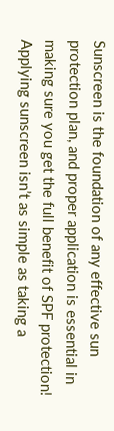Sunscreen is the foundation of any effective sun protection plan, and proper application is essential in making sure you get the full benefit of SPF protection! Applying sunscreen isn’t as simple as taking a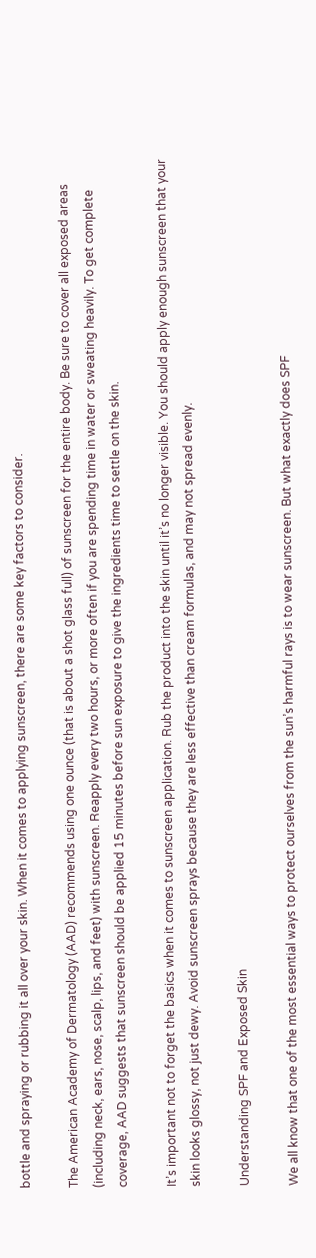bottle and spraying or rubbing it all over your skin. When it comes to applying sunscreen, there are some key factors to consider.

The American Academy of Dermatology (AAD) recommends using one ounce (that is about a shot glass full) of sunscreen for the entire body. Be sure to cover all exposed areas (including neck, ears, nose, scalp, lips, and feet) with sunscreen. Reapply every two hours, or more often if you are spending time in water or sweating heavily. To get complete coverage, AAD suggests that sunscreen should be applied 15 minutes before sun exposure to give the ingredients time to settle on the skin.

It’s important not to forget the basics when it comes to sunscreen application. Rub the product into the skin until it’s no longer visible. You should apply enough sunscreen that your skin looks glossy, not just dewy. Avoid sunscreen sprays because they are less effective than cream formulas, and may not spread evenly.

Understanding SPF and Exposed Skin

We all know that one of the most essential ways to protect ourselves from the sun’s harmful rays is to wear sunscreen. But what exactly does SPF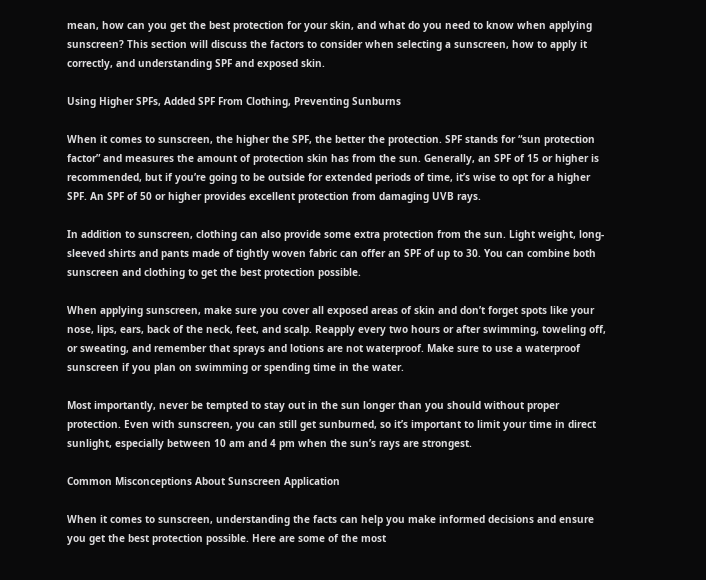mean, how can you get the best protection for your skin, and what do you need to know when applying sunscreen? This section will discuss the factors to consider when selecting a sunscreen, how to apply it correctly, and understanding SPF and exposed skin.

Using Higher SPFs, Added SPF From Clothing, Preventing Sunburns

When it comes to sunscreen, the higher the SPF, the better the protection. SPF stands for “sun protection factor” and measures the amount of protection skin has from the sun. Generally, an SPF of 15 or higher is recommended, but if you’re going to be outside for extended periods of time, it’s wise to opt for a higher SPF. An SPF of 50 or higher provides excellent protection from damaging UVB rays.

In addition to sunscreen, clothing can also provide some extra protection from the sun. Light weight, long-sleeved shirts and pants made of tightly woven fabric can offer an SPF of up to 30. You can combine both sunscreen and clothing to get the best protection possible.

When applying sunscreen, make sure you cover all exposed areas of skin and don’t forget spots like your nose, lips, ears, back of the neck, feet, and scalp. Reapply every two hours or after swimming, toweling off, or sweating, and remember that sprays and lotions are not waterproof. Make sure to use a waterproof sunscreen if you plan on swimming or spending time in the water.

Most importantly, never be tempted to stay out in the sun longer than you should without proper protection. Even with sunscreen, you can still get sunburned, so it’s important to limit your time in direct sunlight, especially between 10 am and 4 pm when the sun’s rays are strongest.

Common Misconceptions About Sunscreen Application

When it comes to sunscreen, understanding the facts can help you make informed decisions and ensure you get the best protection possible. Here are some of the most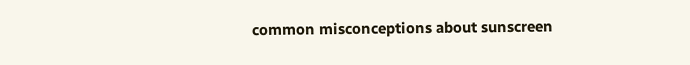common misconceptions about sunscreen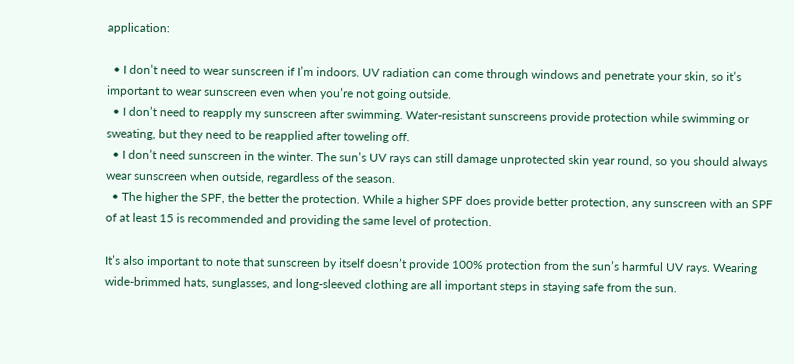application:

  • I don’t need to wear sunscreen if I’m indoors. UV radiation can come through windows and penetrate your skin, so it’s important to wear sunscreen even when you’re not going outside.
  • I don’t need to reapply my sunscreen after swimming. Water-resistant sunscreens provide protection while swimming or sweating, but they need to be reapplied after toweling off.
  • I don’t need sunscreen in the winter. The sun’s UV rays can still damage unprotected skin year round, so you should always wear sunscreen when outside, regardless of the season.
  • The higher the SPF, the better the protection. While a higher SPF does provide better protection, any sunscreen with an SPF of at least 15 is recommended and providing the same level of protection.

It’s also important to note that sunscreen by itself doesn’t provide 100% protection from the sun’s harmful UV rays. Wearing wide-brimmed hats, sunglasses, and long-sleeved clothing are all important steps in staying safe from the sun.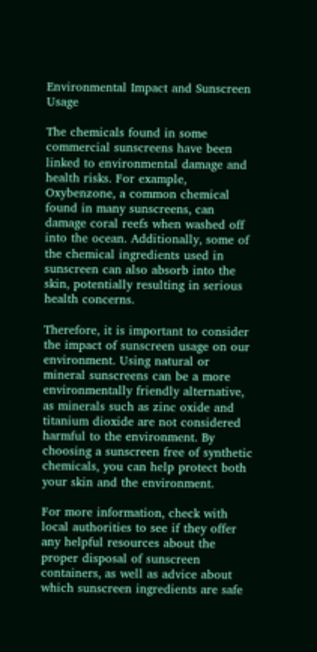Environmental Impact and Sunscreen Usage

The chemicals found in some commercial sunscreens have been linked to environmental damage and health risks. For example, Oxybenzone, a common chemical found in many sunscreens, can damage coral reefs when washed off into the ocean. Additionally, some of the chemical ingredients used in sunscreen can also absorb into the skin, potentially resulting in serious health concerns.

Therefore, it is important to consider the impact of sunscreen usage on our environment. Using natural or mineral sunscreens can be a more environmentally friendly alternative, as minerals such as zinc oxide and titanium dioxide are not considered harmful to the environment. By choosing a sunscreen free of synthetic chemicals, you can help protect both your skin and the environment.

For more information, check with local authorities to see if they offer any helpful resources about the proper disposal of sunscreen containers, as well as advice about which sunscreen ingredients are safe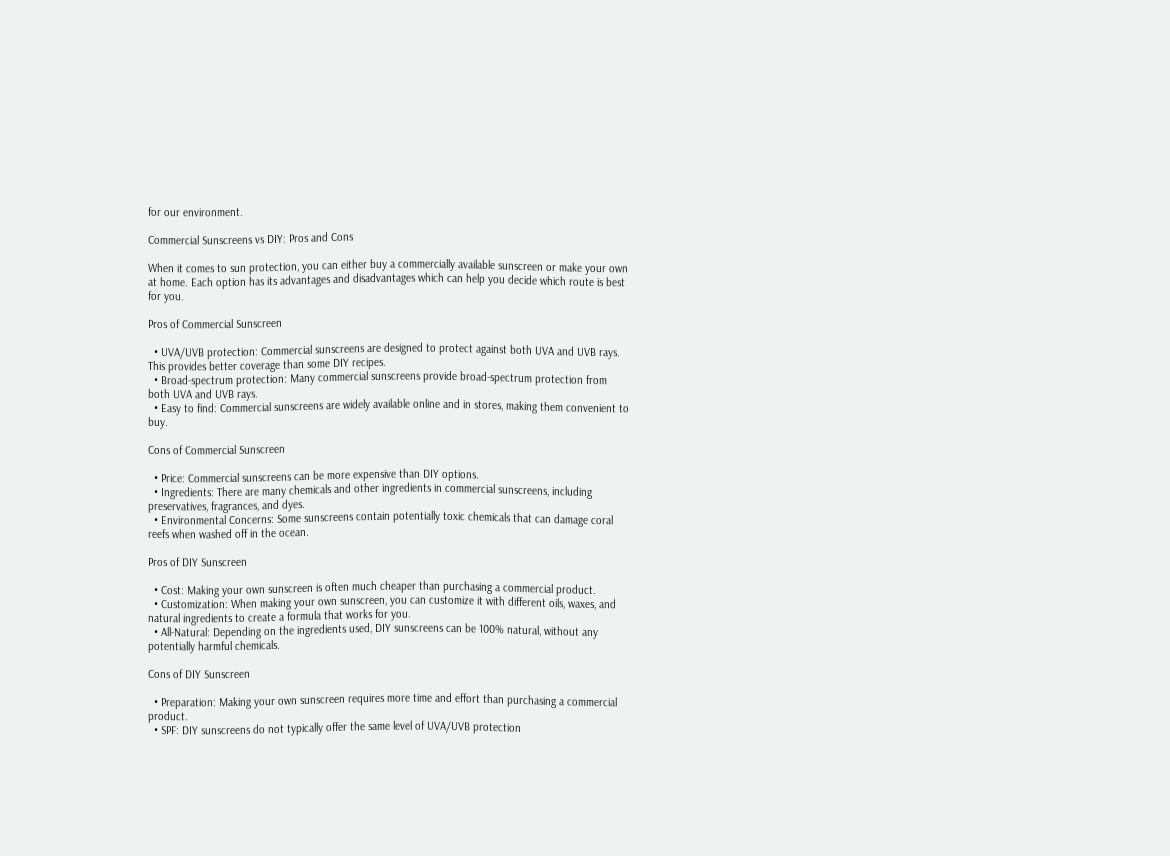for our environment.

Commercial Sunscreens vs DIY: Pros and Cons

When it comes to sun protection, you can either buy a commercially available sunscreen or make your own at home. Each option has its advantages and disadvantages which can help you decide which route is best for you.

Pros of Commercial Sunscreen

  • UVA/UVB protection: Commercial sunscreens are designed to protect against both UVA and UVB rays. This provides better coverage than some DIY recipes.
  • Broad-spectrum protection: Many commercial sunscreens provide broad-spectrum protection from both UVA and UVB rays.
  • Easy to find: Commercial sunscreens are widely available online and in stores, making them convenient to buy.

Cons of Commercial Sunscreen

  • Price: Commercial sunscreens can be more expensive than DIY options.
  • Ingredients: There are many chemicals and other ingredients in commercial sunscreens, including preservatives, fragrances, and dyes.
  • Environmental Concerns: Some sunscreens contain potentially toxic chemicals that can damage coral reefs when washed off in the ocean.

Pros of DIY Sunscreen

  • Cost: Making your own sunscreen is often much cheaper than purchasing a commercial product.
  • Customization: When making your own sunscreen, you can customize it with different oils, waxes, and natural ingredients to create a formula that works for you.
  • All-Natural: Depending on the ingredients used, DIY sunscreens can be 100% natural, without any potentially harmful chemicals.

Cons of DIY Sunscreen

  • Preparation: Making your own sunscreen requires more time and effort than purchasing a commercial product.
  • SPF: DIY sunscreens do not typically offer the same level of UVA/UVB protection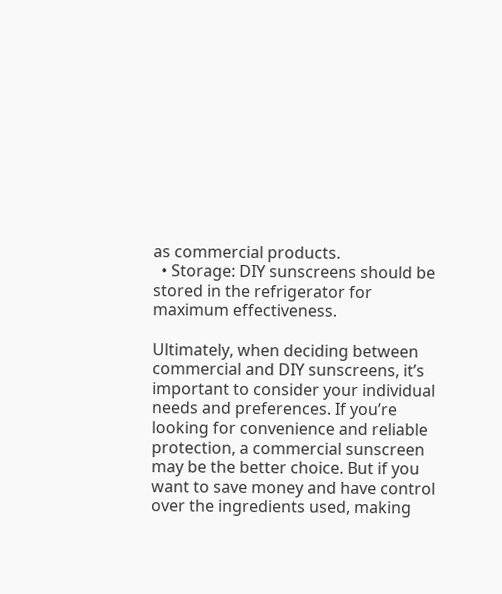as commercial products.
  • Storage: DIY sunscreens should be stored in the refrigerator for maximum effectiveness.

Ultimately, when deciding between commercial and DIY sunscreens, it’s important to consider your individual needs and preferences. If you’re looking for convenience and reliable protection, a commercial sunscreen may be the better choice. But if you want to save money and have control over the ingredients used, making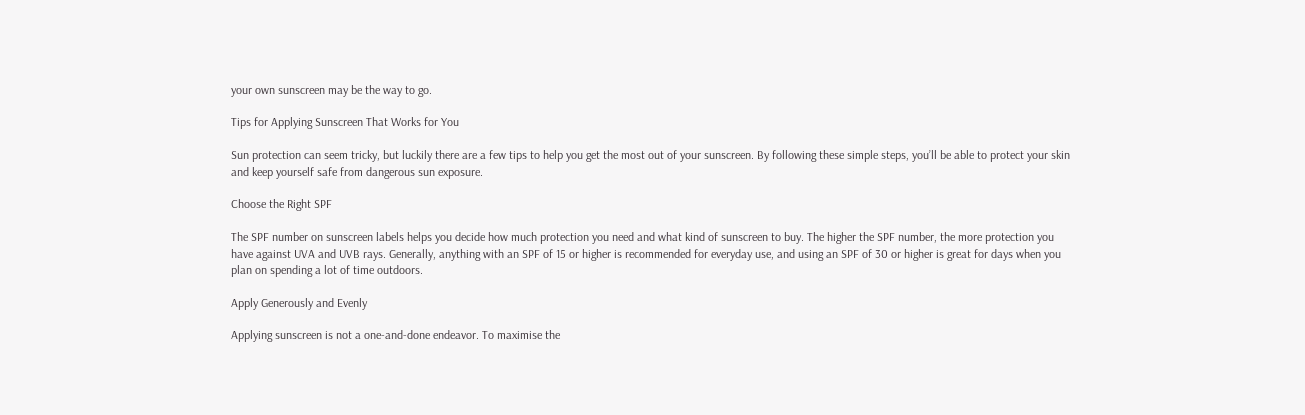your own sunscreen may be the way to go.

Tips for Applying Sunscreen That Works for You

Sun protection can seem tricky, but luckily there are a few tips to help you get the most out of your sunscreen. By following these simple steps, you’ll be able to protect your skin and keep yourself safe from dangerous sun exposure.

Choose the Right SPF

The SPF number on sunscreen labels helps you decide how much protection you need and what kind of sunscreen to buy. The higher the SPF number, the more protection you have against UVA and UVB rays. Generally, anything with an SPF of 15 or higher is recommended for everyday use, and using an SPF of 30 or higher is great for days when you plan on spending a lot of time outdoors.

Apply Generously and Evenly

Applying sunscreen is not a one-and-done endeavor. To maximise the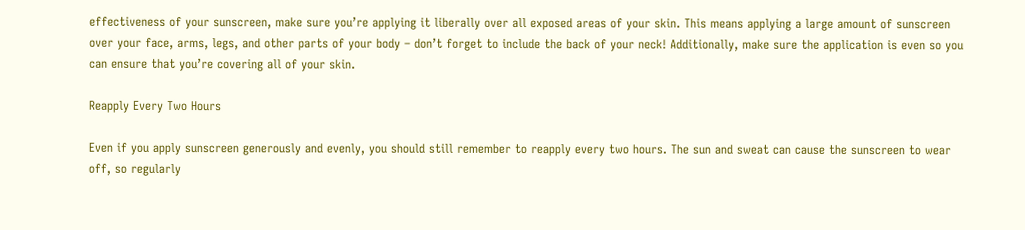effectiveness of your sunscreen, make sure you’re applying it liberally over all exposed areas of your skin. This means applying a large amount of sunscreen over your face, arms, legs, and other parts of your body – don’t forget to include the back of your neck! Additionally, make sure the application is even so you can ensure that you’re covering all of your skin.

Reapply Every Two Hours

Even if you apply sunscreen generously and evenly, you should still remember to reapply every two hours. The sun and sweat can cause the sunscreen to wear off, so regularly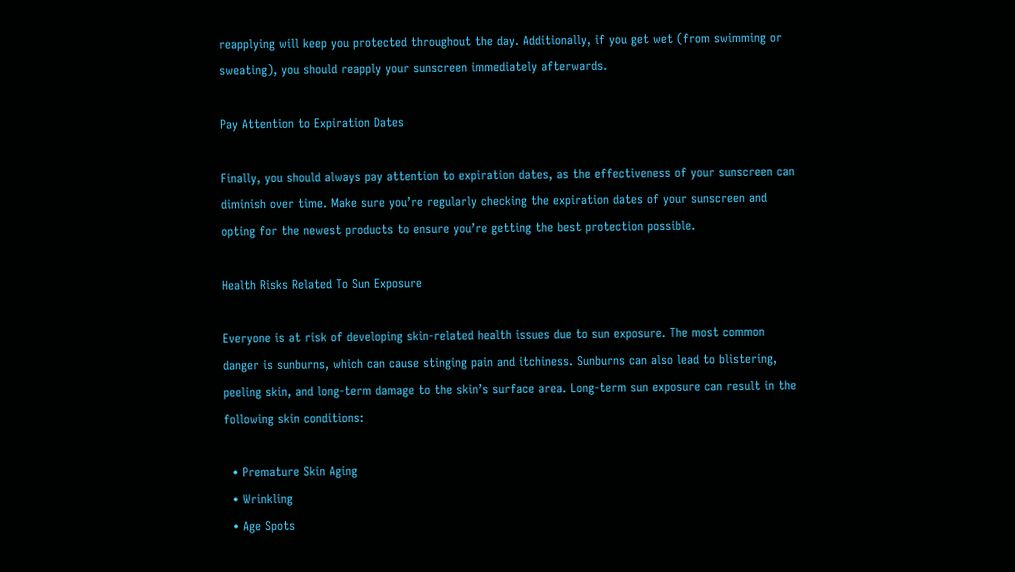reapplying will keep you protected throughout the day. Additionally, if you get wet (from swimming or sweating), you should reapply your sunscreen immediately afterwards.

Pay Attention to Expiration Dates

Finally, you should always pay attention to expiration dates, as the effectiveness of your sunscreen can diminish over time. Make sure you’re regularly checking the expiration dates of your sunscreen and opting for the newest products to ensure you’re getting the best protection possible.

Health Risks Related To Sun Exposure

Everyone is at risk of developing skin-related health issues due to sun exposure. The most common danger is sunburns, which can cause stinging pain and itchiness. Sunburns can also lead to blistering, peeling skin, and long-term damage to the skin’s surface area. Long-term sun exposure can result in the following skin conditions:

  • Premature Skin Aging
  • Wrinkling
  • Age Spots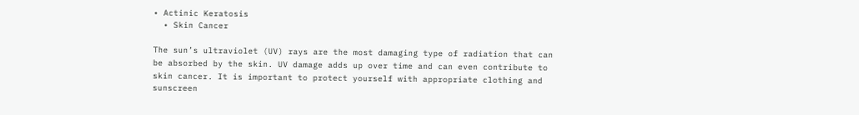• Actinic Keratosis
  • Skin Cancer

The sun’s ultraviolet (UV) rays are the most damaging type of radiation that can be absorbed by the skin. UV damage adds up over time and can even contribute to skin cancer. It is important to protect yourself with appropriate clothing and sunscreen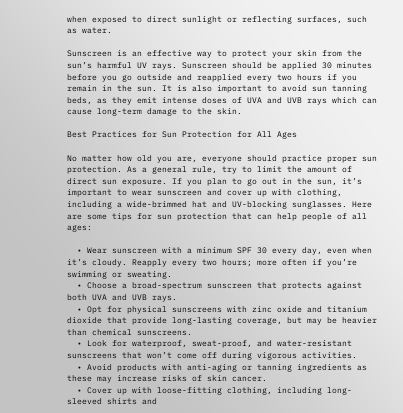when exposed to direct sunlight or reflecting surfaces, such as water.

Sunscreen is an effective way to protect your skin from the sun’s harmful UV rays. Sunscreen should be applied 30 minutes before you go outside and reapplied every two hours if you remain in the sun. It is also important to avoid sun tanning beds, as they emit intense doses of UVA and UVB rays which can cause long-term damage to the skin.

Best Practices for Sun Protection for All Ages

No matter how old you are, everyone should practice proper sun protection. As a general rule, try to limit the amount of direct sun exposure. If you plan to go out in the sun, it’s important to wear sunscreen and cover up with clothing, including a wide-brimmed hat and UV-blocking sunglasses. Here are some tips for sun protection that can help people of all ages:

  • Wear sunscreen with a minimum SPF 30 every day, even when it’s cloudy. Reapply every two hours; more often if you’re swimming or sweating.
  • Choose a broad-spectrum sunscreen that protects against both UVA and UVB rays.
  • Opt for physical sunscreens with zinc oxide and titanium dioxide that provide long-lasting coverage, but may be heavier than chemical sunscreens.
  • Look for waterproof, sweat-proof, and water-resistant sunscreens that won’t come off during vigorous activities.
  • Avoid products with anti-aging or tanning ingredients as these may increase risks of skin cancer.
  • Cover up with loose-fitting clothing, including long-sleeved shirts and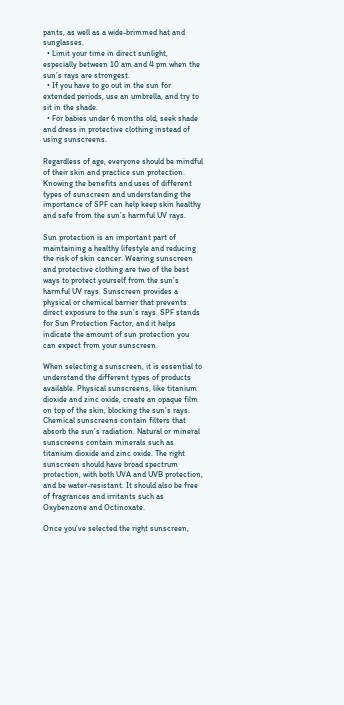pants, as well as a wide-brimmed hat and sunglasses.
  • Limit your time in direct sunlight, especially between 10 am and 4 pm when the sun’s rays are strongest.
  • If you have to go out in the sun for extended periods, use an umbrella, and try to sit in the shade.
  • For babies under 6 months old, seek shade and dress in protective clothing instead of using sunscreens.

Regardless of age, everyone should be mindful of their skin and practice sun protection. Knowing the benefits and uses of different types of sunscreen and understanding the importance of SPF can help keep skin healthy and safe from the sun’s harmful UV rays.

Sun protection is an important part of maintaining a healthy lifestyle and reducing the risk of skin cancer. Wearing sunscreen and protective clothing are two of the best ways to protect yourself from the sun’s harmful UV rays. Sunscreen provides a physical or chemical barrier that prevents direct exposure to the sun’s rays. SPF stands for Sun Protection Factor, and it helps indicate the amount of sun protection you can expect from your sunscreen.

When selecting a sunscreen, it is essential to understand the different types of products available. Physical sunscreens, like titanium dioxide and zinc oxide, create an opaque film on top of the skin, blocking the sun’s rays. Chemical sunscreens contain filters that absorb the sun’s radiation. Natural or mineral sunscreens contain minerals such as titanium dioxide and zinc oxide. The right sunscreen should have broad spectrum protection, with both UVA and UVB protection, and be water-resistant. It should also be free of fragrances and irritants such as Oxybenzone and Octinoxate.

Once you’ve selected the right sunscreen,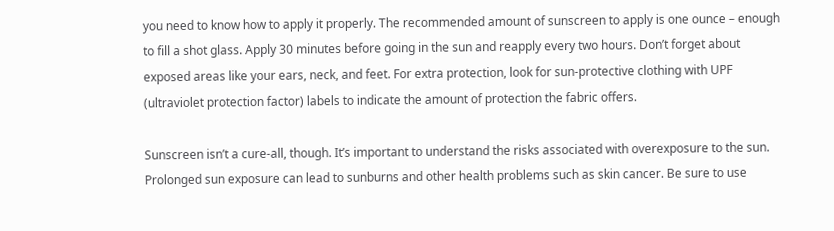you need to know how to apply it properly. The recommended amount of sunscreen to apply is one ounce – enough to fill a shot glass. Apply 30 minutes before going in the sun and reapply every two hours. Don’t forget about exposed areas like your ears, neck, and feet. For extra protection, look for sun-protective clothing with UPF (ultraviolet protection factor) labels to indicate the amount of protection the fabric offers.

Sunscreen isn’t a cure-all, though. It’s important to understand the risks associated with overexposure to the sun. Prolonged sun exposure can lead to sunburns and other health problems such as skin cancer. Be sure to use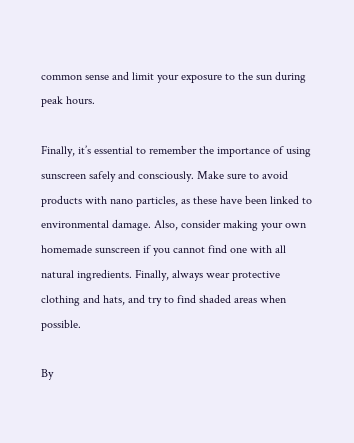common sense and limit your exposure to the sun during peak hours.

Finally, it’s essential to remember the importance of using sunscreen safely and consciously. Make sure to avoid products with nano particles, as these have been linked to environmental damage. Also, consider making your own homemade sunscreen if you cannot find one with all natural ingredients. Finally, always wear protective clothing and hats, and try to find shaded areas when possible.

By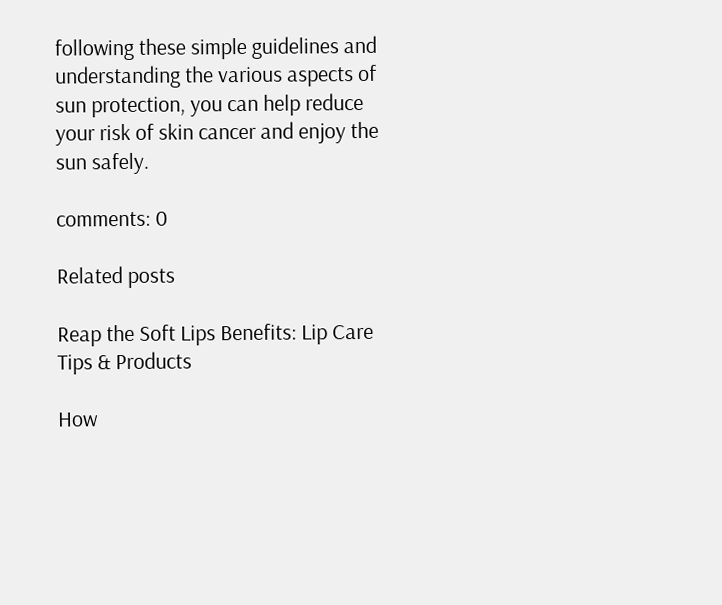following these simple guidelines and understanding the various aspects of sun protection, you can help reduce your risk of skin cancer and enjoy the sun safely.

comments: 0

Related posts

Reap the Soft Lips Benefits: Lip Care Tips & Products

How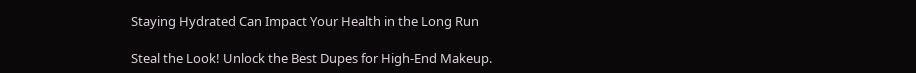Staying Hydrated Can Impact Your Health in the Long Run

Steal the Look! Unlock the Best Dupes for High-End Makeup.